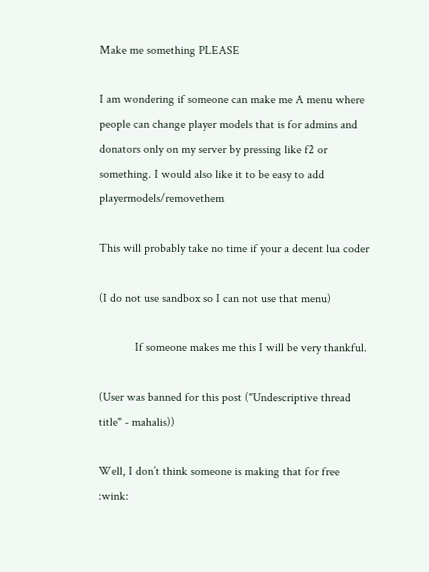Make me something PLEASE

I am wondering if someone can make me A menu where people can change player models that is for admins and donators only on my server by pressing like f2 or something. I would also like it to be easy to add playermodels/removethem

This will probably take no time if your a decent lua coder

(I do not use sandbox so I can not use that menu)

            If someone makes me this I will be very thankful.

(User was banned for this post ("Undescriptive thread title" - mahalis))

Well, I don’t think someone is making that for free :wink: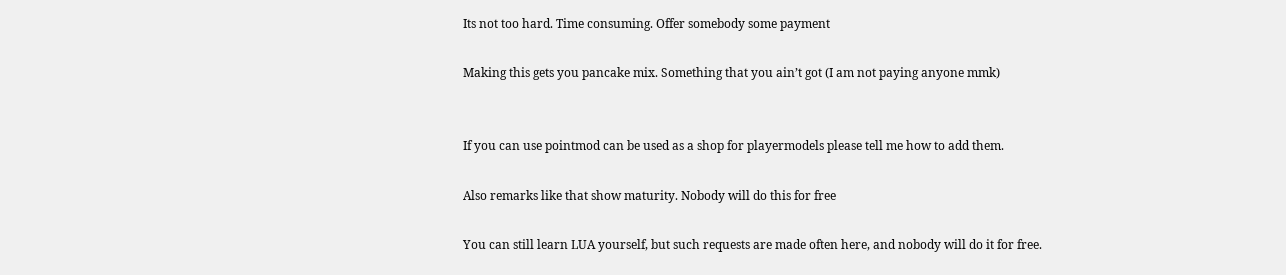Its not too hard. Time consuming. Offer somebody some payment

Making this gets you pancake mix. Something that you ain’t got (I am not paying anyone mmk)


If you can use pointmod can be used as a shop for playermodels please tell me how to add them.

Also remarks like that show maturity. Nobody will do this for free

You can still learn LUA yourself, but such requests are made often here, and nobody will do it for free.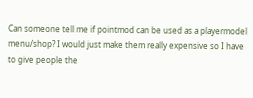Can someone tell me if pointmod can be used as a playermodel menu/shop? I would just make them really expensive so I have to give people the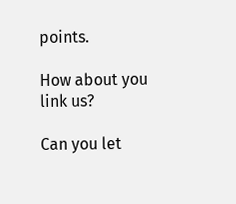points.

How about you link us?

Can you let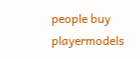people buy playermodels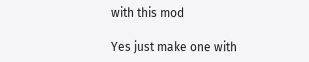with this mod

Yes just make one with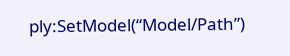ply:SetModel(“Model/Path”)